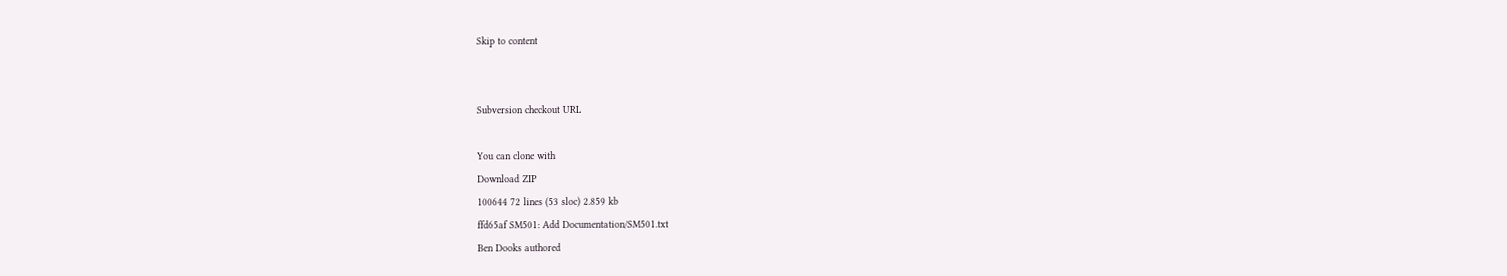Skip to content


Subversion checkout URL

You can clone with
Download ZIP
100644 72 lines (53 sloc) 2.859 kb
ffd65af SM501: Add Documentation/SM501.txt
Ben Dooks authored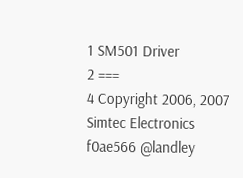1 SM501 Driver
2 ===
4 Copyright 2006, 2007 Simtec Electronics
f0ae566 @landley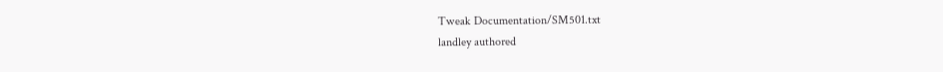Tweak Documentation/SM501.txt
landley authored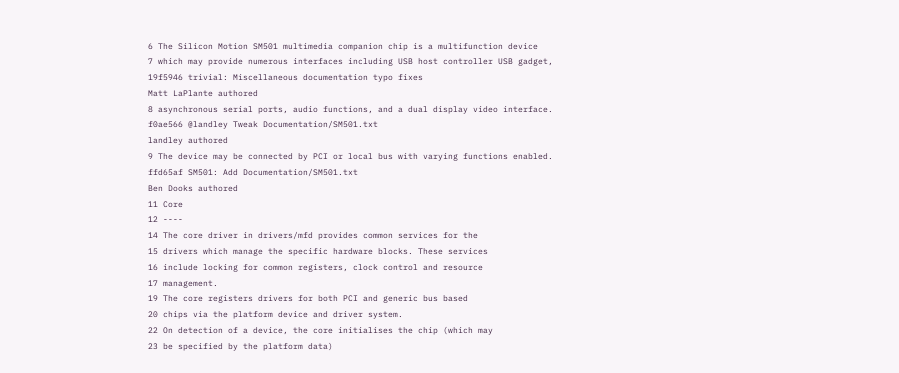6 The Silicon Motion SM501 multimedia companion chip is a multifunction device
7 which may provide numerous interfaces including USB host controller USB gadget,
19f5946 trivial: Miscellaneous documentation typo fixes
Matt LaPlante authored
8 asynchronous serial ports, audio functions, and a dual display video interface.
f0ae566 @landley Tweak Documentation/SM501.txt
landley authored
9 The device may be connected by PCI or local bus with varying functions enabled.
ffd65af SM501: Add Documentation/SM501.txt
Ben Dooks authored
11 Core
12 ----
14 The core driver in drivers/mfd provides common services for the
15 drivers which manage the specific hardware blocks. These services
16 include locking for common registers, clock control and resource
17 management.
19 The core registers drivers for both PCI and generic bus based
20 chips via the platform device and driver system.
22 On detection of a device, the core initialises the chip (which may
23 be specified by the platform data)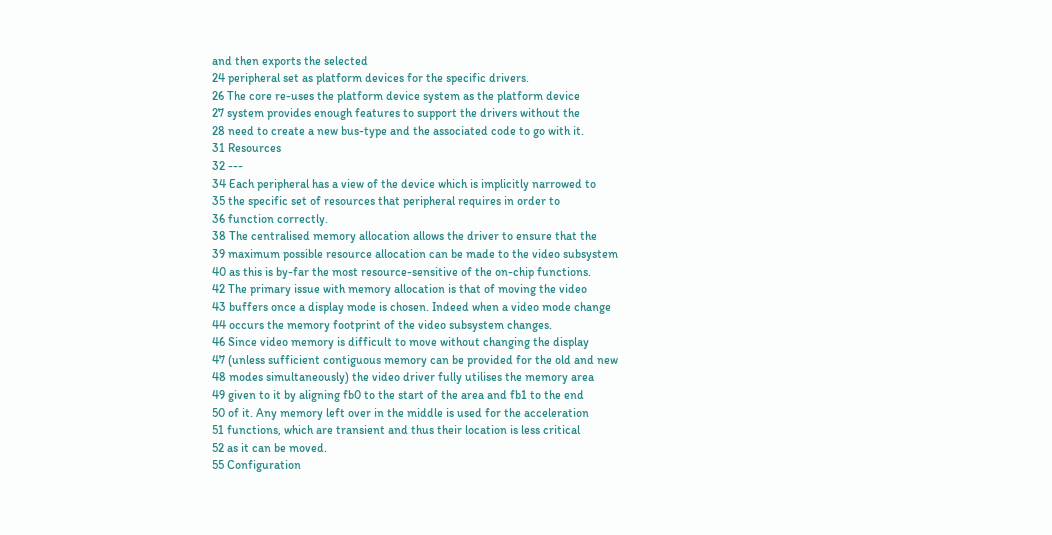and then exports the selected
24 peripheral set as platform devices for the specific drivers.
26 The core re-uses the platform device system as the platform device
27 system provides enough features to support the drivers without the
28 need to create a new bus-type and the associated code to go with it.
31 Resources
32 ---
34 Each peripheral has a view of the device which is implicitly narrowed to
35 the specific set of resources that peripheral requires in order to
36 function correctly.
38 The centralised memory allocation allows the driver to ensure that the
39 maximum possible resource allocation can be made to the video subsystem
40 as this is by-far the most resource-sensitive of the on-chip functions.
42 The primary issue with memory allocation is that of moving the video
43 buffers once a display mode is chosen. Indeed when a video mode change
44 occurs the memory footprint of the video subsystem changes.
46 Since video memory is difficult to move without changing the display
47 (unless sufficient contiguous memory can be provided for the old and new
48 modes simultaneously) the video driver fully utilises the memory area
49 given to it by aligning fb0 to the start of the area and fb1 to the end
50 of it. Any memory left over in the middle is used for the acceleration
51 functions, which are transient and thus their location is less critical
52 as it can be moved.
55 Configuration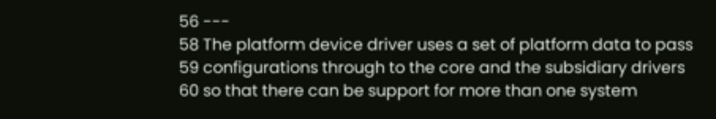56 ---
58 The platform device driver uses a set of platform data to pass
59 configurations through to the core and the subsidiary drivers
60 so that there can be support for more than one system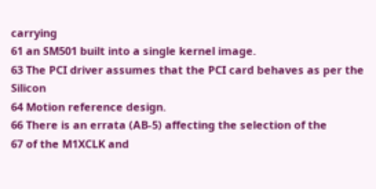carrying
61 an SM501 built into a single kernel image.
63 The PCI driver assumes that the PCI card behaves as per the Silicon
64 Motion reference design.
66 There is an errata (AB-5) affecting the selection of the
67 of the M1XCLK and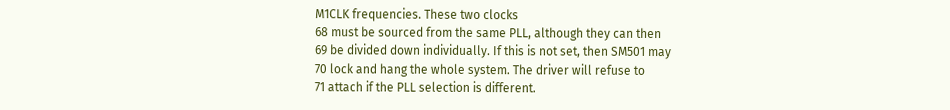M1CLK frequencies. These two clocks
68 must be sourced from the same PLL, although they can then
69 be divided down individually. If this is not set, then SM501 may
70 lock and hang the whole system. The driver will refuse to
71 attach if the PLL selection is different.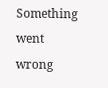Something went wrong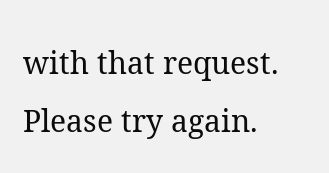with that request. Please try again.